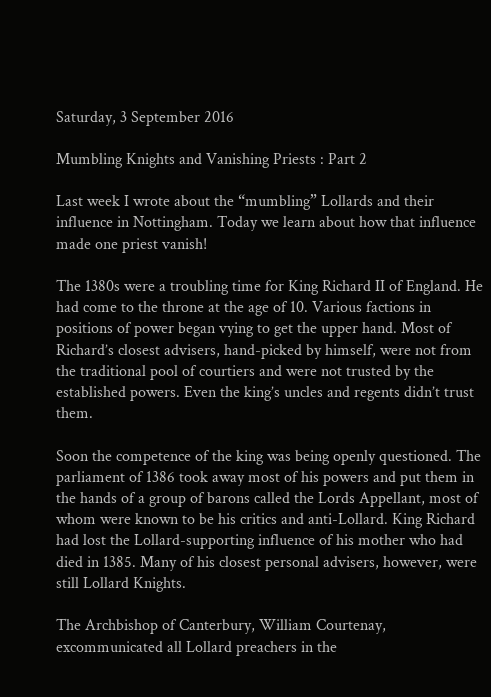Saturday, 3 September 2016

Mumbling Knights and Vanishing Priests : Part 2

Last week I wrote about the “mumbling” Lollards and their influence in Nottingham. Today we learn about how that influence made one priest vanish!

The 1380s were a troubling time for King Richard II of England. He had come to the throne at the age of 10. Various factions in positions of power began vying to get the upper hand. Most of Richard’s closest advisers, hand-picked by himself, were not from the traditional pool of courtiers and were not trusted by the established powers. Even the king’s uncles and regents didn’t trust them.

Soon the competence of the king was being openly questioned. The parliament of 1386 took away most of his powers and put them in the hands of a group of barons called the Lords Appellant, most of whom were known to be his critics and anti-Lollard. King Richard had lost the Lollard-supporting influence of his mother who had died in 1385. Many of his closest personal advisers, however, were still Lollard Knights.

The Archbishop of Canterbury, William Courtenay, excommunicated all Lollard preachers in the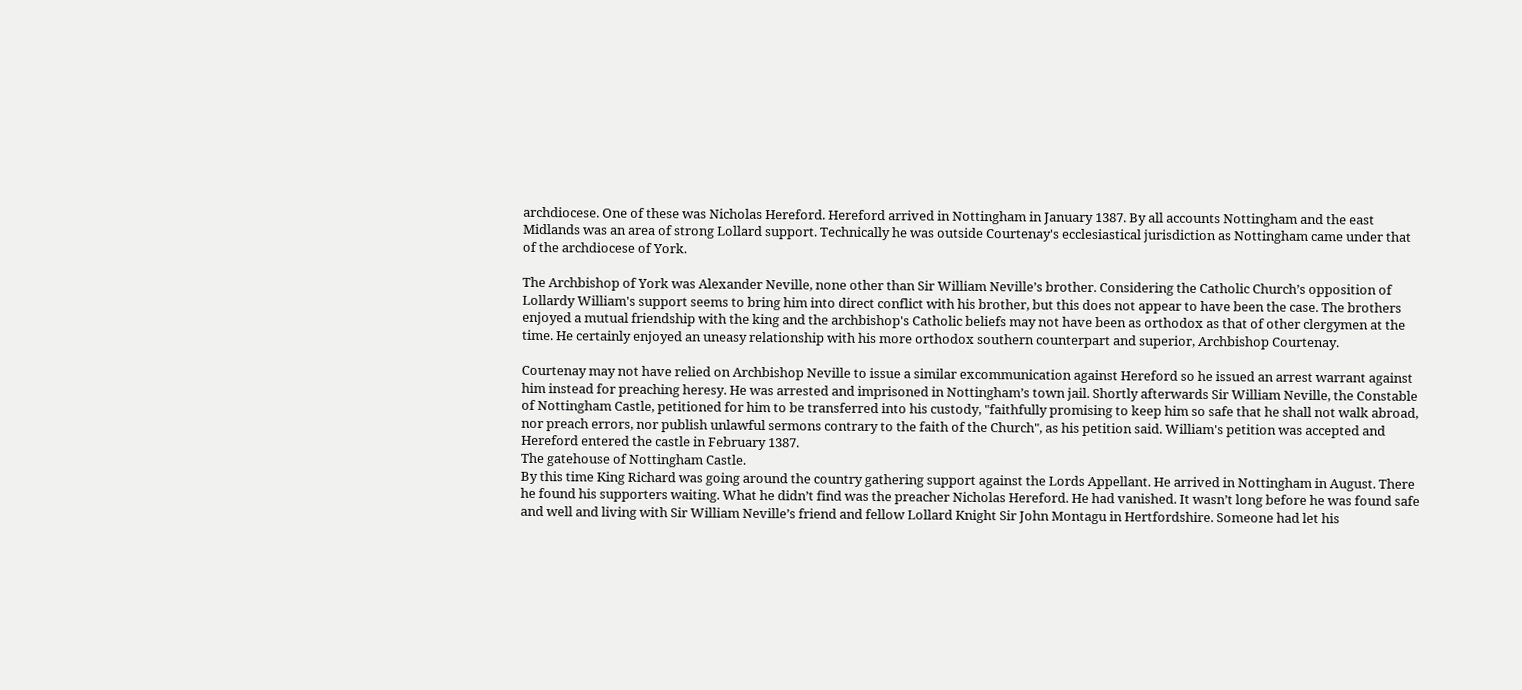archdiocese. One of these was Nicholas Hereford. Hereford arrived in Nottingham in January 1387. By all accounts Nottingham and the east Midlands was an area of strong Lollard support. Technically he was outside Courtenay's ecclesiastical jurisdiction as Nottingham came under that of the archdiocese of York.

The Archbishop of York was Alexander Neville, none other than Sir William Neville’s brother. Considering the Catholic Church’s opposition of Lollardy William's support seems to bring him into direct conflict with his brother, but this does not appear to have been the case. The brothers enjoyed a mutual friendship with the king and the archbishop's Catholic beliefs may not have been as orthodox as that of other clergymen at the time. He certainly enjoyed an uneasy relationship with his more orthodox southern counterpart and superior, Archbishop Courtenay.

Courtenay may not have relied on Archbishop Neville to issue a similar excommunication against Hereford so he issued an arrest warrant against him instead for preaching heresy. He was arrested and imprisoned in Nottingham’s town jail. Shortly afterwards Sir William Neville, the Constable of Nottingham Castle, petitioned for him to be transferred into his custody, "faithfully promising to keep him so safe that he shall not walk abroad, nor preach errors, nor publish unlawful sermons contrary to the faith of the Church", as his petition said. William's petition was accepted and Hereford entered the castle in February 1387.
The gatehouse of Nottingham Castle.
By this time King Richard was going around the country gathering support against the Lords Appellant. He arrived in Nottingham in August. There he found his supporters waiting. What he didn’t find was the preacher Nicholas Hereford. He had vanished. It wasn’t long before he was found safe and well and living with Sir William Neville’s friend and fellow Lollard Knight Sir John Montagu in Hertfordshire. Someone had let his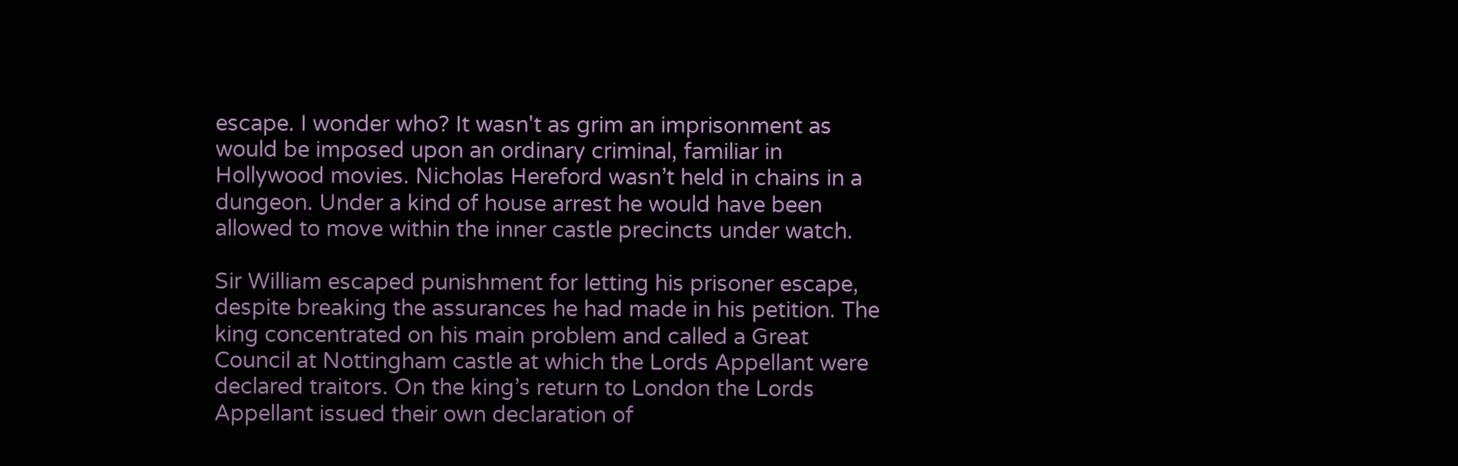escape. I wonder who? It wasn't as grim an imprisonment as would be imposed upon an ordinary criminal, familiar in Hollywood movies. Nicholas Hereford wasn’t held in chains in a dungeon. Under a kind of house arrest he would have been allowed to move within the inner castle precincts under watch.

Sir William escaped punishment for letting his prisoner escape, despite breaking the assurances he had made in his petition. The king concentrated on his main problem and called a Great Council at Nottingham castle at which the Lords Appellant were declared traitors. On the king’s return to London the Lords Appellant issued their own declaration of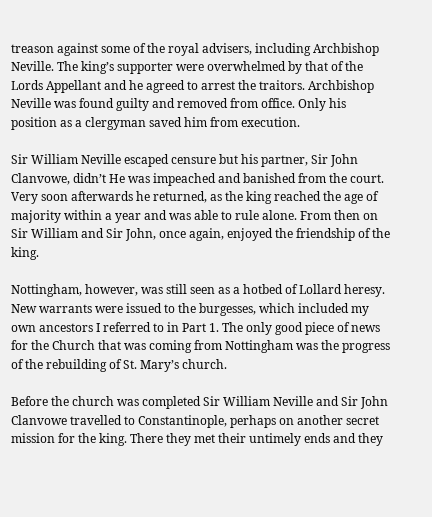treason against some of the royal advisers, including Archbishop Neville. The king’s supporter were overwhelmed by that of the Lords Appellant and he agreed to arrest the traitors. Archbishop Neville was found guilty and removed from office. Only his position as a clergyman saved him from execution.

Sir William Neville escaped censure but his partner, Sir John Clanvowe, didn’t He was impeached and banished from the court. Very soon afterwards he returned, as the king reached the age of majority within a year and was able to rule alone. From then on Sir William and Sir John, once again, enjoyed the friendship of the king.

Nottingham, however, was still seen as a hotbed of Lollard heresy. New warrants were issued to the burgesses, which included my own ancestors I referred to in Part 1. The only good piece of news for the Church that was coming from Nottingham was the progress of the rebuilding of St. Mary’s church.

Before the church was completed Sir William Neville and Sir John Clanvowe travelled to Constantinople, perhaps on another secret mission for the king. There they met their untimely ends and they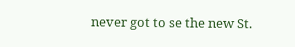never got to se the new St.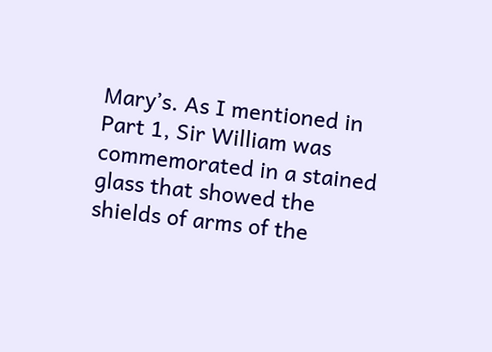Mary’s. As I mentioned in Part 1, Sir William was commemorated in a stained glass that showed the shields of arms of the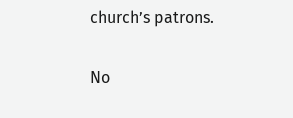church’s patrons.

No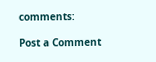comments:

Post a Comment